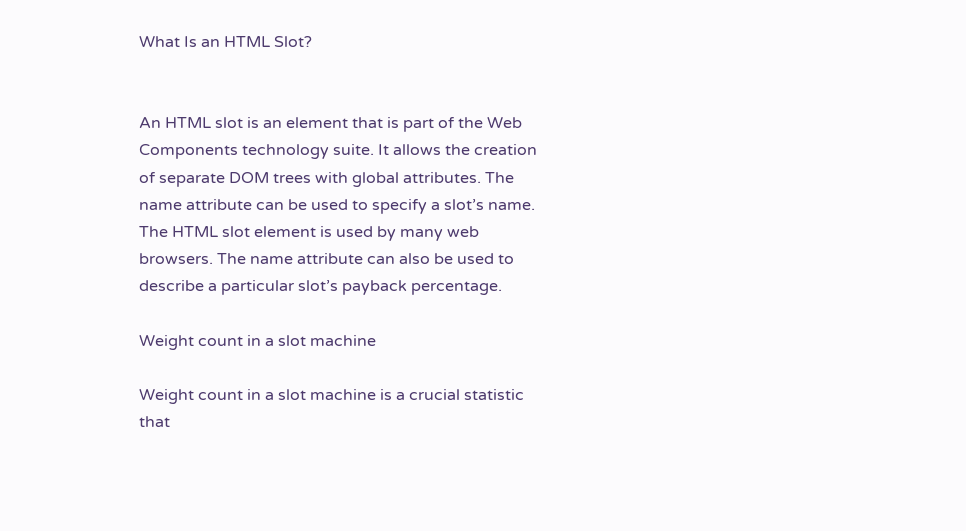What Is an HTML Slot?


An HTML slot is an element that is part of the Web Components technology suite. It allows the creation of separate DOM trees with global attributes. The name attribute can be used to specify a slot’s name. The HTML slot element is used by many web browsers. The name attribute can also be used to describe a particular slot’s payback percentage.

Weight count in a slot machine

Weight count in a slot machine is a crucial statistic that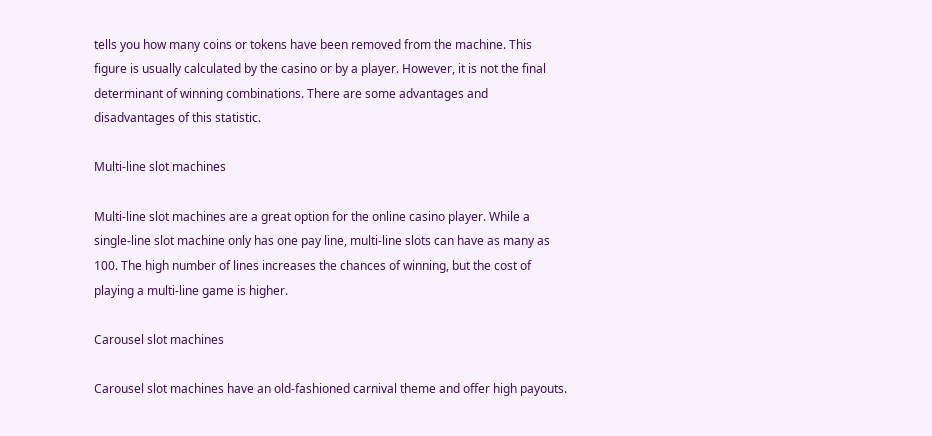tells you how many coins or tokens have been removed from the machine. This figure is usually calculated by the casino or by a player. However, it is not the final determinant of winning combinations. There are some advantages and disadvantages of this statistic.

Multi-line slot machines

Multi-line slot machines are a great option for the online casino player. While a single-line slot machine only has one pay line, multi-line slots can have as many as 100. The high number of lines increases the chances of winning, but the cost of playing a multi-line game is higher.

Carousel slot machines

Carousel slot machines have an old-fashioned carnival theme and offer high payouts.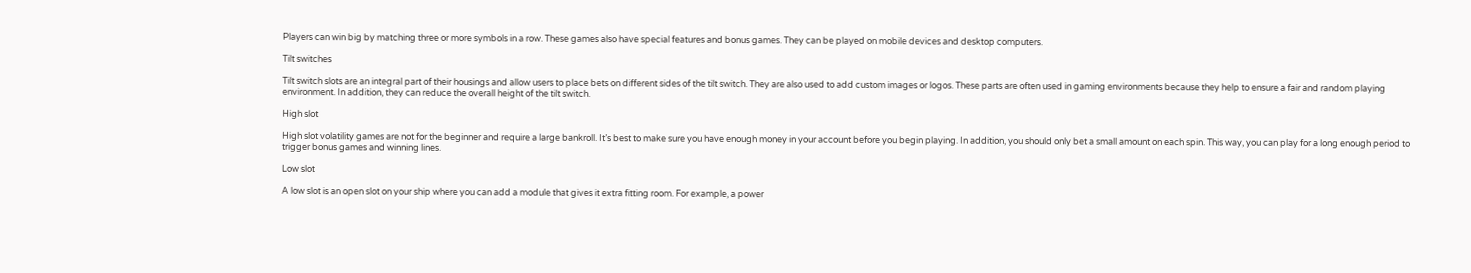Players can win big by matching three or more symbols in a row. These games also have special features and bonus games. They can be played on mobile devices and desktop computers.

Tilt switches

Tilt switch slots are an integral part of their housings and allow users to place bets on different sides of the tilt switch. They are also used to add custom images or logos. These parts are often used in gaming environments because they help to ensure a fair and random playing environment. In addition, they can reduce the overall height of the tilt switch.

High slot

High slot volatility games are not for the beginner and require a large bankroll. It’s best to make sure you have enough money in your account before you begin playing. In addition, you should only bet a small amount on each spin. This way, you can play for a long enough period to trigger bonus games and winning lines.

Low slot

A low slot is an open slot on your ship where you can add a module that gives it extra fitting room. For example, a power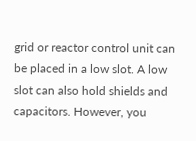grid or reactor control unit can be placed in a low slot. A low slot can also hold shields and capacitors. However, you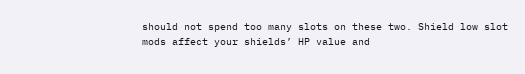should not spend too many slots on these two. Shield low slot mods affect your shields’ HP value and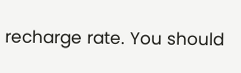recharge rate. You should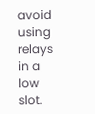avoid using relays in a low slot.